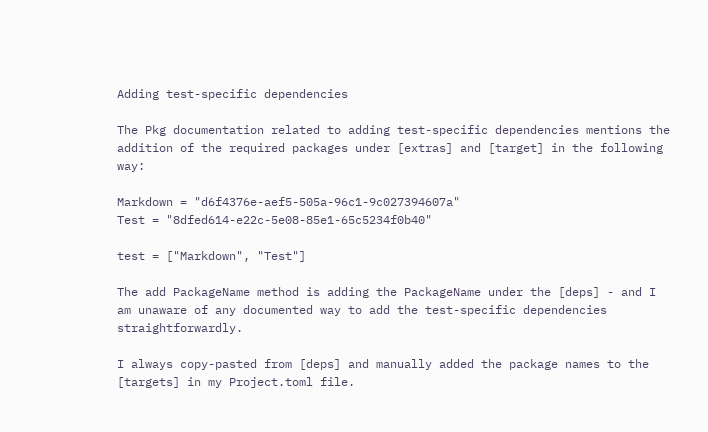Adding test-specific dependencies

The Pkg documentation related to adding test-specific dependencies mentions the addition of the required packages under [extras] and [target] in the following way:

Markdown = "d6f4376e-aef5-505a-96c1-9c027394607a"
Test = "8dfed614-e22c-5e08-85e1-65c5234f0b40"

test = ["Markdown", "Test"]

The add PackageName method is adding the PackageName under the [deps] - and I am unaware of any documented way to add the test-specific dependencies straightforwardly.

I always copy-pasted from [deps] and manually added the package names to the [targets] in my Project.toml file.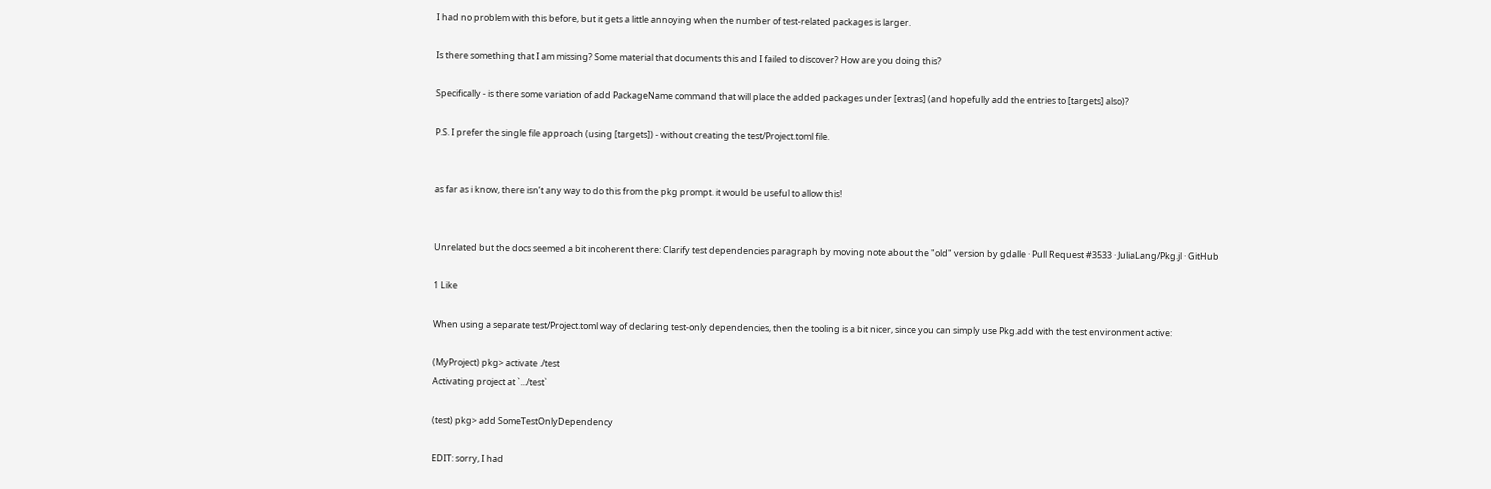I had no problem with this before, but it gets a little annoying when the number of test-related packages is larger.

Is there something that I am missing? Some material that documents this and I failed to discover? How are you doing this?

Specifically - is there some variation of add PackageName command that will place the added packages under [extras] (and hopefully add the entries to [targets] also)?

P.S. I prefer the single file approach (using [targets]) - without creating the test/Project.toml file.


as far as i know, there isn’t any way to do this from the pkg prompt. it would be useful to allow this!


Unrelated but the docs seemed a bit incoherent there: Clarify test dependencies paragraph by moving note about the "old" version by gdalle · Pull Request #3533 · JuliaLang/Pkg.jl · GitHub

1 Like

When using a separate test/Project.toml way of declaring test-only dependencies, then the tooling is a bit nicer, since you can simply use Pkg.add with the test environment active:

(MyProject) pkg> activate ./test
Activating project at `.../test`

(test) pkg> add SomeTestOnlyDependency

EDIT: sorry, I had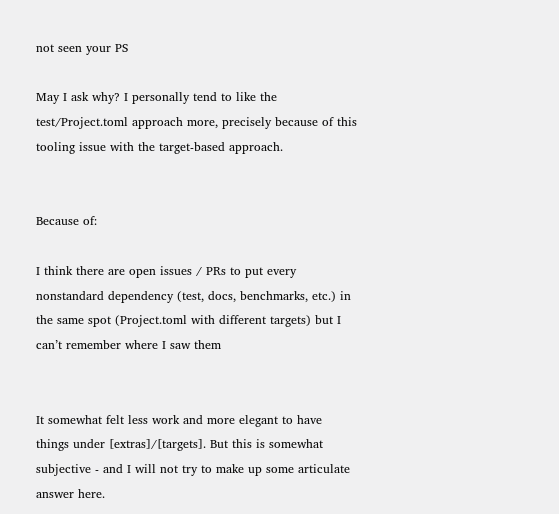not seen your PS

May I ask why? I personally tend to like the test/Project.toml approach more, precisely because of this tooling issue with the target-based approach.


Because of:

I think there are open issues / PRs to put every nonstandard dependency (test, docs, benchmarks, etc.) in the same spot (Project.toml with different targets) but I can’t remember where I saw them


It somewhat felt less work and more elegant to have things under [extras]/[targets]. But this is somewhat subjective - and I will not try to make up some articulate answer here.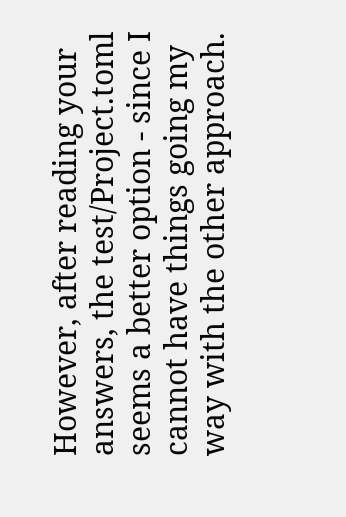However, after reading your answers, the test/Project.toml seems a better option - since I cannot have things going my way with the other approach.